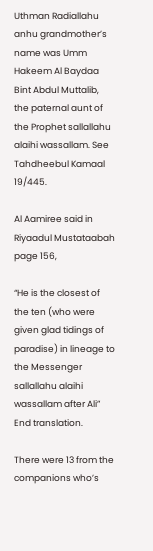Uthman Radiallahu anhu grandmother’s name was Umm Hakeem Al Baydaa Bint Abdul Muttalib, the paternal aunt of the Prophet sallallahu alaihi wassallam. See Tahdheebul Kamaal 19/445.

Al Aamiree said in Riyaadul Mustataabah page 156,

“He is the closest of the ten (who were given glad tidings of paradise) in lineage to the Messenger sallallahu alaihi wassallam after Ali” End translation.

There were 13 from the companions who’s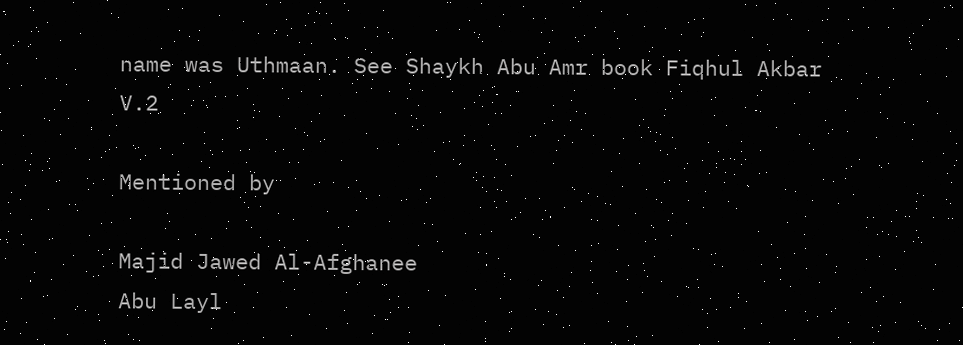name was Uthmaan. See Shaykh Abu Amr book Fiqhul Akbar V.2

Mentioned by

Majid Jawed Al-Afghanee
Abu Layl